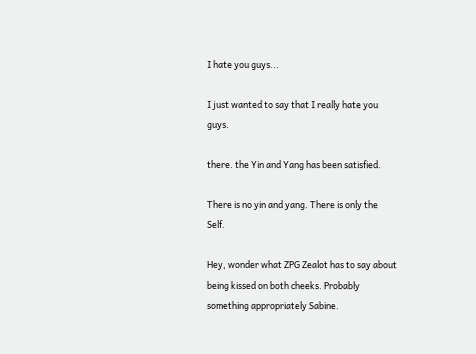I hate you guys...

I just wanted to say that I really hate you guys.

there. the Yin and Yang has been satisfied.

There is no yin and yang. There is only the Self.

Hey, wonder what ZPG Zealot has to say about being kissed on both cheeks. Probably something appropriately Sabine.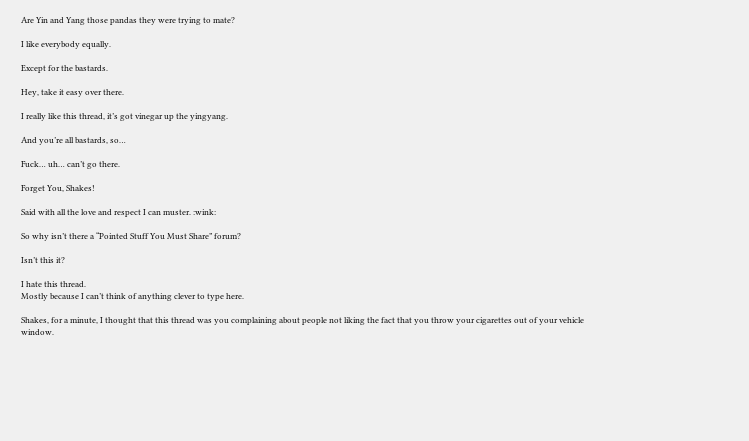Are Yin and Yang those pandas they were trying to mate?

I like everybody equally.

Except for the bastards.

Hey, take it easy over there.

I really like this thread, it’s got vinegar up the yingyang.

And you’re all bastards, so…

Fuck… uh… can’t go there.

Forget You, Shakes!

Said with all the love and respect I can muster. :wink:

So why isn’t there a “Pointed Stuff You Must Share” forum?

Isn’t this it?

I hate this thread.
Mostly because I can’t think of anything clever to type here.

Shakes, for a minute, I thought that this thread was you complaining about people not liking the fact that you throw your cigarettes out of your vehicle window.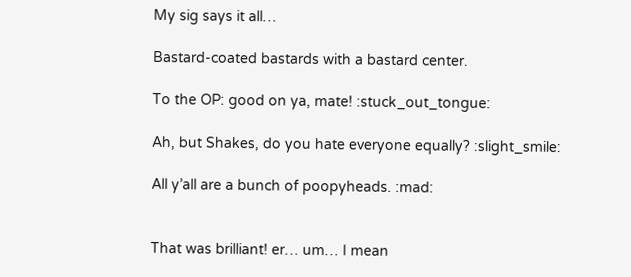My sig says it all…

Bastard-coated bastards with a bastard center.

To the OP: good on ya, mate! :stuck_out_tongue:

Ah, but Shakes, do you hate everyone equally? :slight_smile:

All y’all are a bunch of poopyheads. :mad:


That was brilliant! er… um… I mean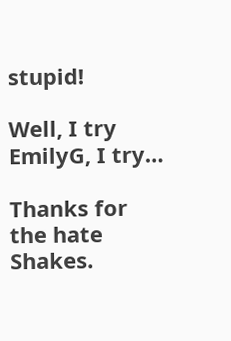stupid!

Well, I try EmilyG, I try…

Thanks for the hate Shakes.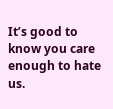It’s good to know you care enough to hate us.